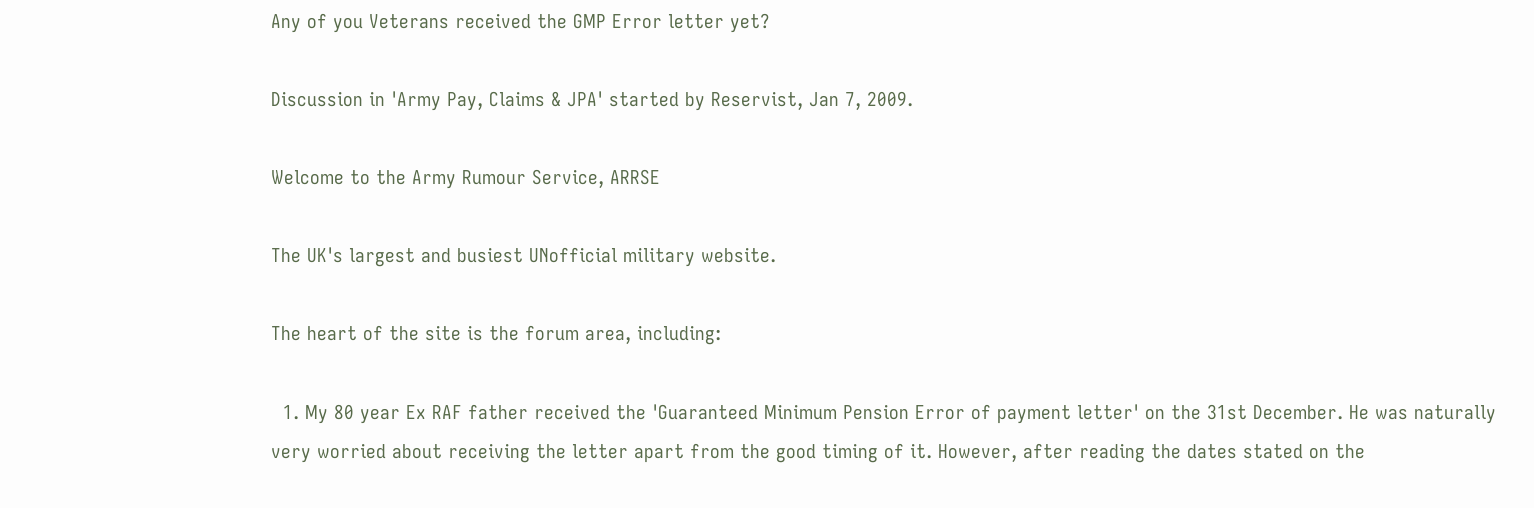Any of you Veterans received the GMP Error letter yet?

Discussion in 'Army Pay, Claims & JPA' started by Reservist, Jan 7, 2009.

Welcome to the Army Rumour Service, ARRSE

The UK's largest and busiest UNofficial military website.

The heart of the site is the forum area, including:

  1. My 80 year Ex RAF father received the 'Guaranteed Minimum Pension Error of payment letter' on the 31st December. He was naturally very worried about receiving the letter apart from the good timing of it. However, after reading the dates stated on the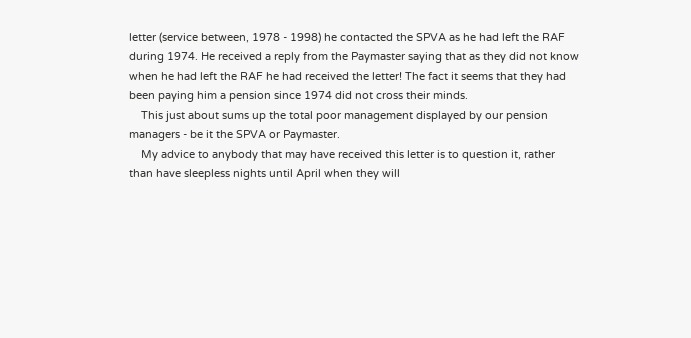letter (service between, 1978 - 1998) he contacted the SPVA as he had left the RAF during 1974. He received a reply from the Paymaster saying that as they did not know when he had left the RAF he had received the letter! The fact it seems that they had been paying him a pension since 1974 did not cross their minds.
    This just about sums up the total poor management displayed by our pension managers - be it the SPVA or Paymaster.
    My advice to anybody that may have received this letter is to question it, rather than have sleepless nights until April when they will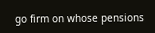go firm on whose pensions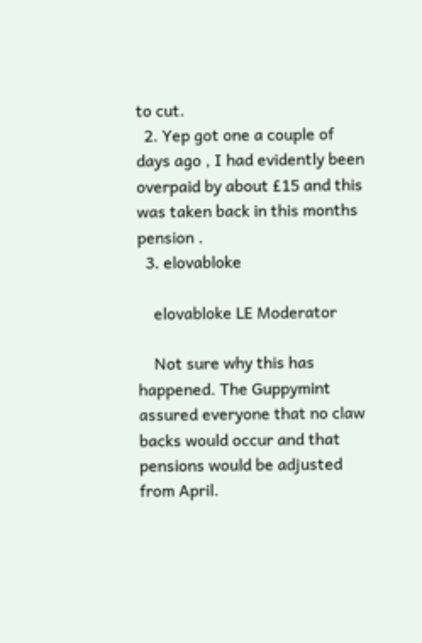to cut.
  2. Yep got one a couple of days ago , I had evidently been overpaid by about £15 and this was taken back in this months pension .
  3. elovabloke

    elovabloke LE Moderator

    Not sure why this has happened. The Guppymint assured everyone that no claw backs would occur and that pensions would be adjusted from April.